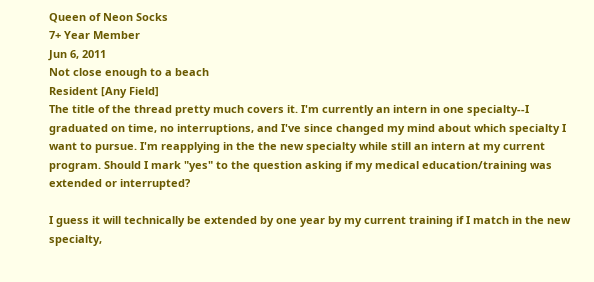Queen of Neon Socks
7+ Year Member
Jun 6, 2011
Not close enough to a beach
Resident [Any Field]
The title of the thread pretty much covers it. I'm currently an intern in one specialty--I graduated on time, no interruptions, and I've since changed my mind about which specialty I want to pursue. I'm reapplying in the the new specialty while still an intern at my current program. Should I mark "yes" to the question asking if my medical education/training was extended or interrupted?

I guess it will technically be extended by one year by my current training if I match in the new specialty,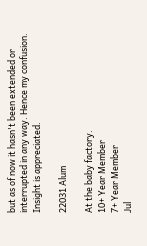but as of now it hasn't been extended or interrupted in any way. Hence my confusion. Insight is appreciated.

22031 Alum

At the baby factory.
10+ Year Member
7+ Year Member
Jul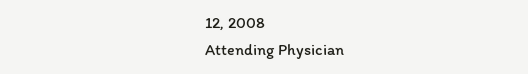12, 2008
Attending Physician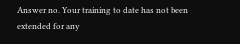Answer no. Your training to date has not been extended for any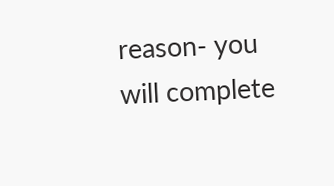reason- you will complete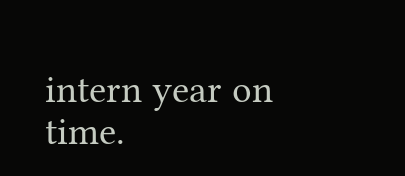intern year on time.